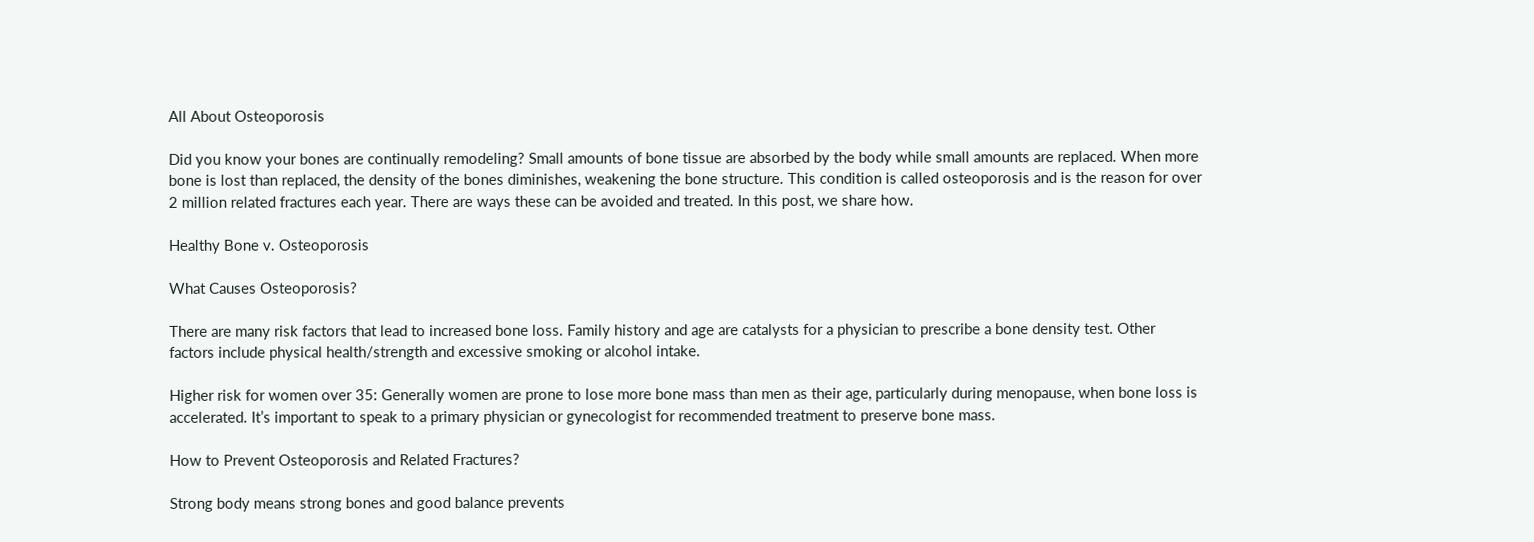All About Osteoporosis

Did you know your bones are continually remodeling? Small amounts of bone tissue are absorbed by the body while small amounts are replaced. When more bone is lost than replaced, the density of the bones diminishes, weakening the bone structure. This condition is called osteoporosis and is the reason for over 2 million related fractures each year. There are ways these can be avoided and treated. In this post, we share how.

Healthy Bone v. Osteoporosis

What Causes Osteoporosis?

There are many risk factors that lead to increased bone loss. Family history and age are catalysts for a physician to prescribe a bone density test. Other factors include physical health/strength and excessive smoking or alcohol intake.

Higher risk for women over 35: Generally women are prone to lose more bone mass than men as their age, particularly during menopause, when bone loss is accelerated. It’s important to speak to a primary physician or gynecologist for recommended treatment to preserve bone mass.

How to Prevent Osteoporosis and Related Fractures?

Strong body means strong bones and good balance prevents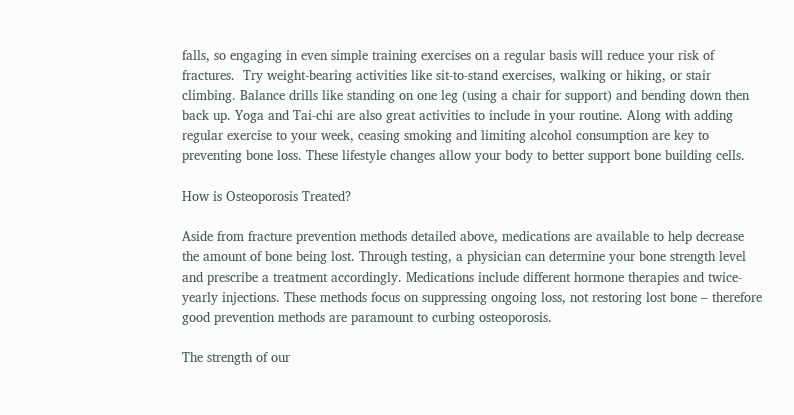falls, so engaging in even simple training exercises on a regular basis will reduce your risk of fractures.  Try weight-bearing activities like sit-to-stand exercises, walking or hiking, or stair climbing. Balance drills like standing on one leg (using a chair for support) and bending down then back up. Yoga and Tai-chi are also great activities to include in your routine. Along with adding regular exercise to your week, ceasing smoking and limiting alcohol consumption are key to preventing bone loss. These lifestyle changes allow your body to better support bone building cells.

How is Osteoporosis Treated?

Aside from fracture prevention methods detailed above, medications are available to help decrease the amount of bone being lost. Through testing, a physician can determine your bone strength level and prescribe a treatment accordingly. Medications include different hormone therapies and twice-yearly injections. These methods focus on suppressing ongoing loss, not restoring lost bone – therefore good prevention methods are paramount to curbing osteoporosis.

The strength of our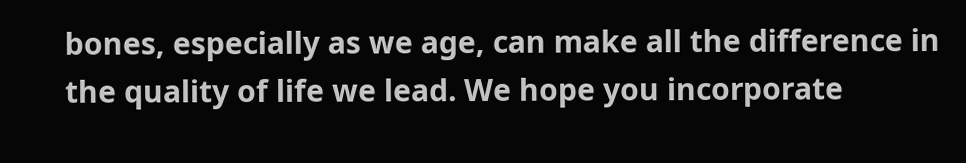bones, especially as we age, can make all the difference in the quality of life we lead. We hope you incorporate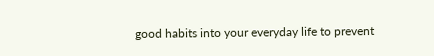good habits into your everyday life to prevent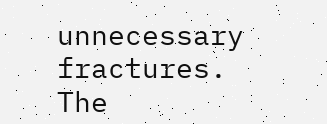unnecessary fractures. The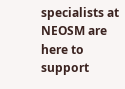specialists at NEOSM are here to support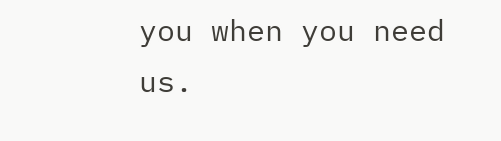you when you need us.